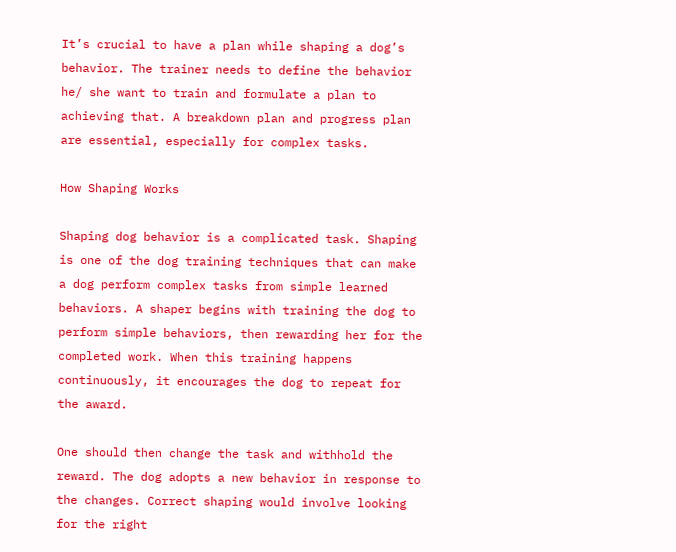It’s crucial to have a plan while shaping a dog’s behavior. The trainer needs to define the behavior he/ she want to train and formulate a plan to achieving that. A breakdown plan and progress plan are essential, especially for complex tasks.

How Shaping Works

Shaping dog behavior is a complicated task. Shaping is one of the dog training techniques that can make a dog perform complex tasks from simple learned behaviors. A shaper begins with training the dog to perform simple behaviors, then rewarding her for the completed work. When this training happens continuously, it encourages the dog to repeat for the award.

One should then change the task and withhold the reward. The dog adopts a new behavior in response to the changes. Correct shaping would involve looking for the right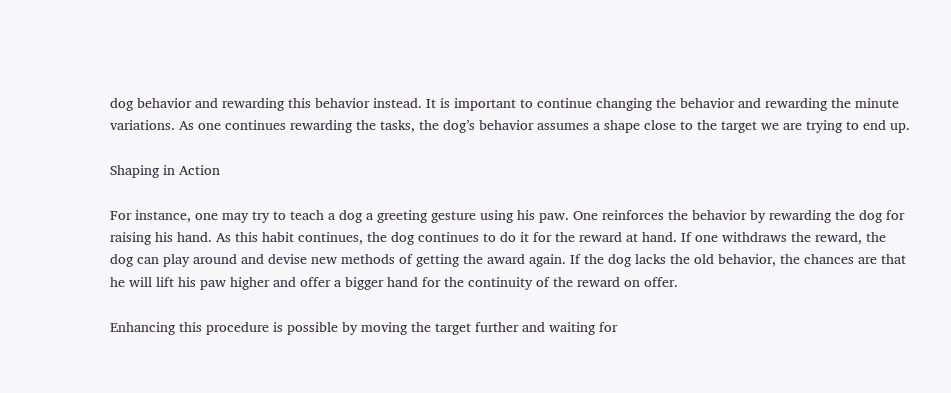dog behavior and rewarding this behavior instead. It is important to continue changing the behavior and rewarding the minute variations. As one continues rewarding the tasks, the dog’s behavior assumes a shape close to the target we are trying to end up.

Shaping in Action

For instance, one may try to teach a dog a greeting gesture using his paw. One reinforces the behavior by rewarding the dog for raising his hand. As this habit continues, the dog continues to do it for the reward at hand. If one withdraws the reward, the dog can play around and devise new methods of getting the award again. If the dog lacks the old behavior, the chances are that he will lift his paw higher and offer a bigger hand for the continuity of the reward on offer.

Enhancing this procedure is possible by moving the target further and waiting for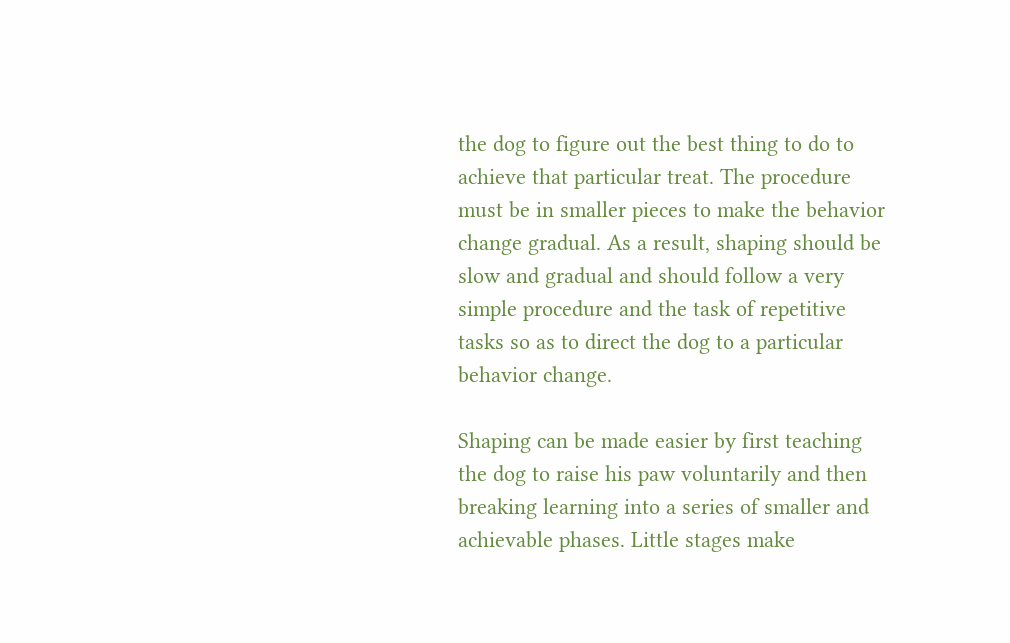the dog to figure out the best thing to do to achieve that particular treat. The procedure must be in smaller pieces to make the behavior change gradual. As a result, shaping should be slow and gradual and should follow a very simple procedure and the task of repetitive tasks so as to direct the dog to a particular behavior change.

Shaping can be made easier by first teaching the dog to raise his paw voluntarily and then breaking learning into a series of smaller and achievable phases. Little stages make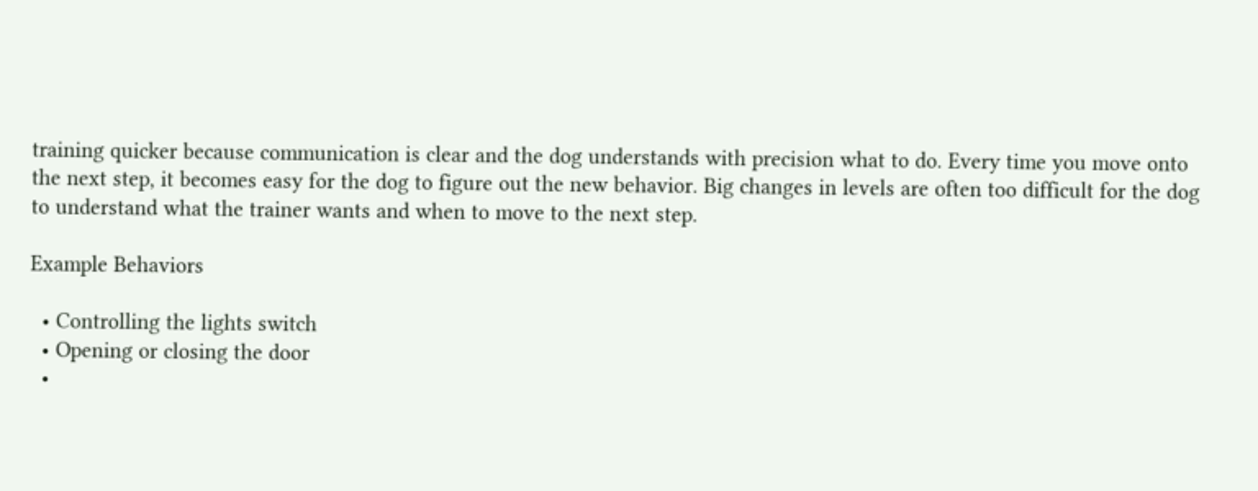training quicker because communication is clear and the dog understands with precision what to do. Every time you move onto the next step, it becomes easy for the dog to figure out the new behavior. Big changes in levels are often too difficult for the dog to understand what the trainer wants and when to move to the next step.

Example Behaviors

  • Controlling the lights switch
  • Opening or closing the door
  •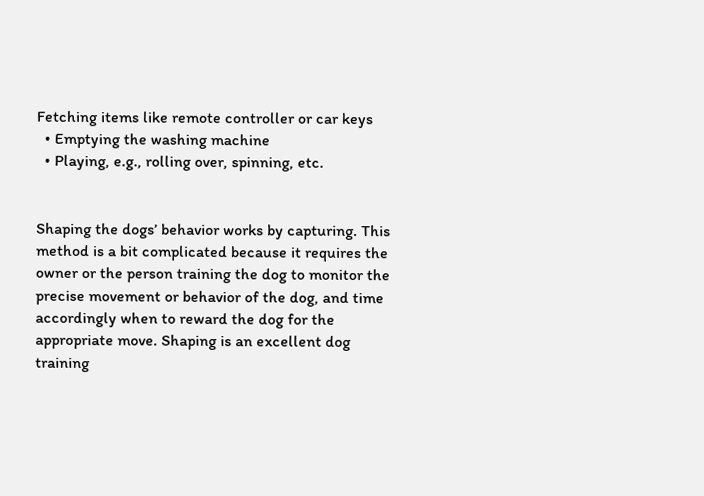Fetching items like remote controller or car keys
  • Emptying the washing machine
  • Playing, e.g., rolling over, spinning, etc.


Shaping the dogs’ behavior works by capturing. This method is a bit complicated because it requires the owner or the person training the dog to monitor the precise movement or behavior of the dog, and time accordingly when to reward the dog for the appropriate move. Shaping is an excellent dog training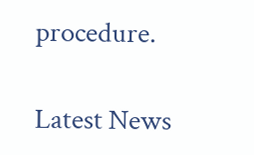procedure.

Latest News